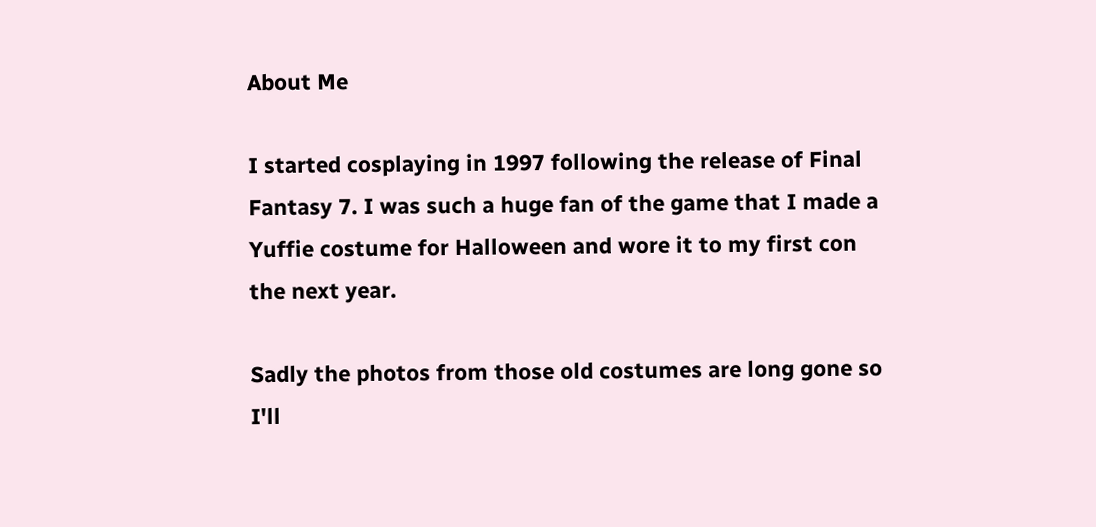About Me

I started cosplaying in 1997 following the release of Final Fantasy 7. I was such a huge fan of the game that I made a Yuffie costume for Halloween and wore it to my first con the next year.

Sadly the photos from those old costumes are long gone so I'll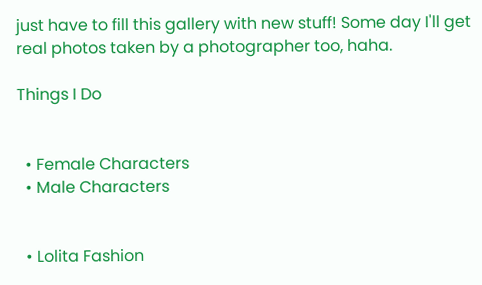just have to fill this gallery with new stuff! Some day I'll get real photos taken by a photographer too, haha.

Things I Do


  • Female Characters
  • Male Characters


  • Lolita Fashion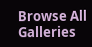Browse All Galleries